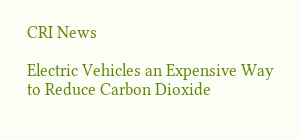CRI News

Electric Vehicles an Expensive Way to Reduce Carbon Dioxide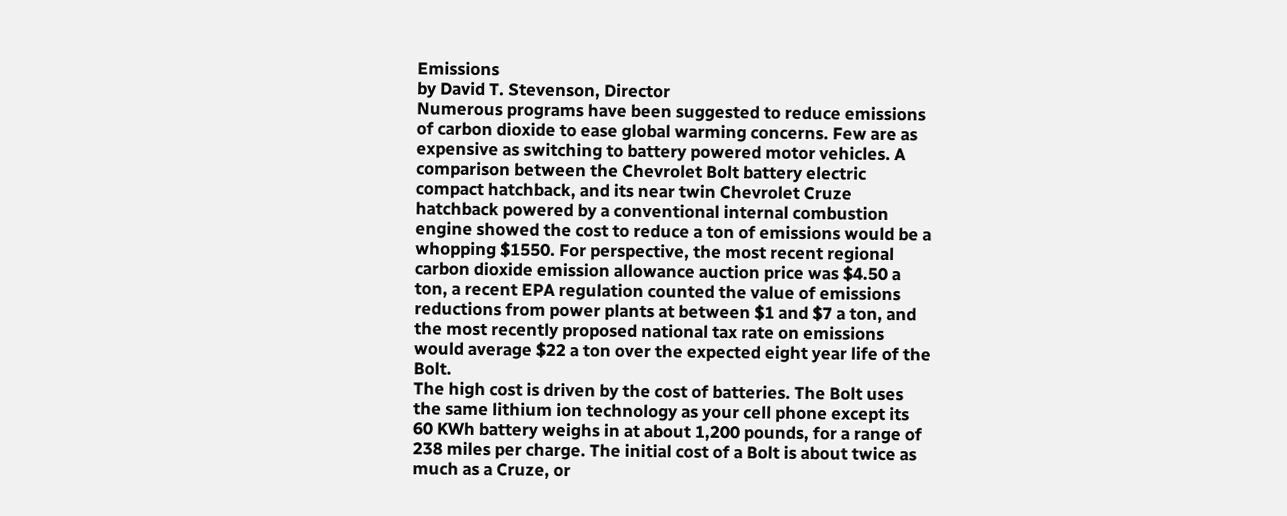Emissions
by David T. Stevenson, Director
Numerous programs have been suggested to reduce emissions of carbon dioxide to ease global warming concerns. Few are as expensive as switching to battery powered motor vehicles. A comparison between the Chevrolet Bolt battery electric compact hatchback, and its near twin Chevrolet Cruze hatchback powered by a conventional internal combustion engine showed the cost to reduce a ton of emissions would be a whopping $1550. For perspective, the most recent regional carbon dioxide emission allowance auction price was $4.50 a ton, a recent EPA regulation counted the value of emissions reductions from power plants at between $1 and $7 a ton, and the most recently proposed national tax rate on emissions would average $22 a ton over the expected eight year life of the Bolt.
The high cost is driven by the cost of batteries. The Bolt uses the same lithium ion technology as your cell phone except its 60 KWh battery weighs in at about 1,200 pounds, for a range of 238 miles per charge. The initial cost of a Bolt is about twice as much as a Cruze, or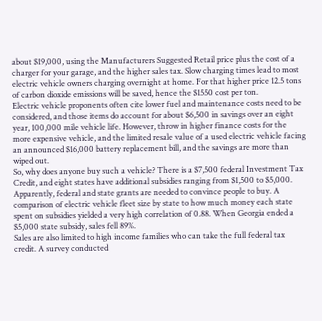about $19,000, using the Manufacturers Suggested Retail price plus the cost of a charger for your garage, and the higher sales tax. Slow charging times lead to most electric vehicle owners charging overnight at home. For that higher price 12.5 tons of carbon dioxide emissions will be saved, hence the $1550 cost per ton.
Electric vehicle proponents often cite lower fuel and maintenance costs need to be considered, and those items do account for about $6,500 in savings over an eight year, 100,000 mile vehicle life. However, throw in higher finance costs for the more expensive vehicle, and the limited resale value of a used electric vehicle facing an announced $16,000 battery replacement bill, and the savings are more than wiped out.
So, why does anyone buy such a vehicle? There is a $7,500 federal Investment Tax Credit, and eight states have additional subsidies ranging from $1,500 to $5,000. Apparently, federal and state grants are needed to convince people to buy. A comparison of electric vehicle fleet size by state to how much money each state spent on subsidies yielded a very high correlation of 0.88. When Georgia ended a $5,000 state subsidy, sales fell 89%.
Sales are also limited to high income families who can take the full federal tax credit. A survey conducted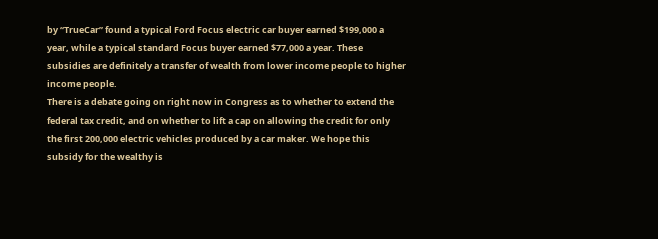by “TrueCar” found a typical Ford Focus electric car buyer earned $199,000 a year, while a typical standard Focus buyer earned $77,000 a year. These subsidies are definitely a transfer of wealth from lower income people to higher income people.
There is a debate going on right now in Congress as to whether to extend the federal tax credit, and on whether to lift a cap on allowing the credit for only the first 200,000 electric vehicles produced by a car maker. We hope this subsidy for the wealthy is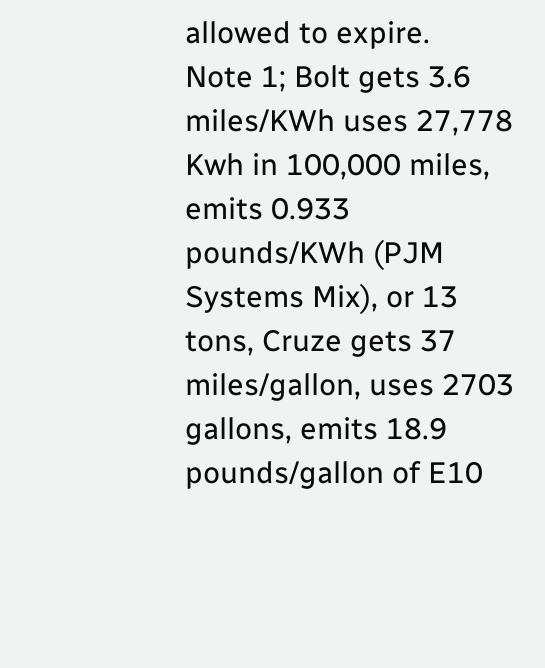allowed to expire.
Note 1; Bolt gets 3.6 miles/KWh uses 27,778 Kwh in 100,000 miles, emits 0.933 pounds/KWh (PJM Systems Mix), or 13 tons, Cruze gets 37 miles/gallon, uses 2703 gallons, emits 18.9 pounds/gallon of E10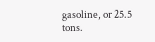gasoline, or 25.5 tons.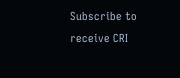Subscribe to receive CRI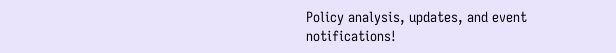Policy analysis, updates, and event notifications!